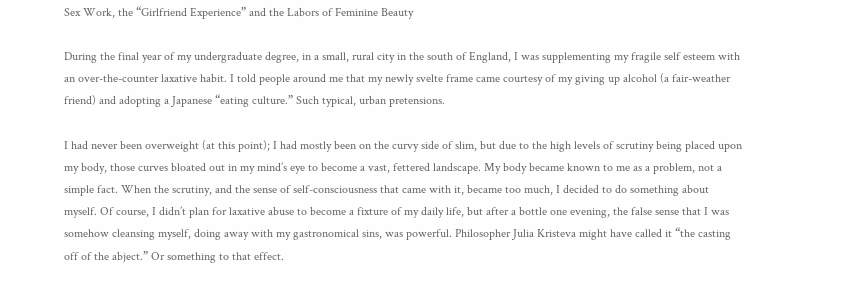Sex Work, the “Girlfriend Experience” and the Labors of Feminine Beauty

During the final year of my undergraduate degree, in a small, rural city in the south of England, I was supplementing my fragile self esteem with an over-the-counter laxative habit. I told people around me that my newly svelte frame came courtesy of my giving up alcohol (a fair-weather friend) and adopting a Japanese “eating culture.” Such typical, urban pretensions.

I had never been overweight (at this point); I had mostly been on the curvy side of slim, but due to the high levels of scrutiny being placed upon my body, those curves bloated out in my mind’s eye to become a vast, fettered landscape. My body became known to me as a problem, not a simple fact. When the scrutiny, and the sense of self-consciousness that came with it, became too much, I decided to do something about myself. Of course, I didn’t plan for laxative abuse to become a fixture of my daily life, but after a bottle one evening, the false sense that I was somehow cleansing myself, doing away with my gastronomical sins, was powerful. Philosopher Julia Kristeva might have called it “the casting off of the abject.” Or something to that effect.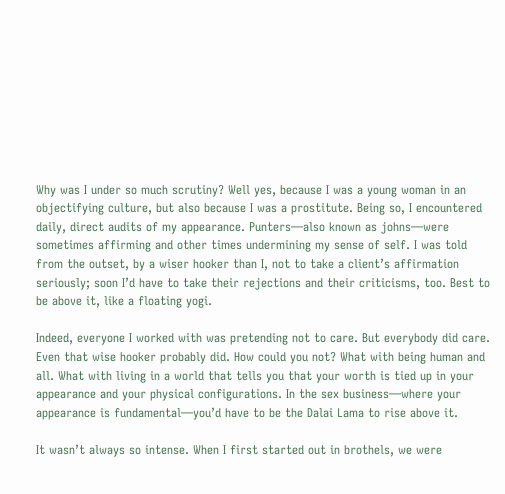Why was I under so much scrutiny? Well yes, because I was a young woman in an objectifying culture, but also because I was a prostitute. Being so, I encountered daily, direct audits of my appearance. Punters—also known as johns—were sometimes affirming and other times undermining my sense of self. I was told from the outset, by a wiser hooker than I, not to take a client’s affirmation seriously; soon I’d have to take their rejections and their criticisms, too. Best to be above it, like a floating yogi.

Indeed, everyone I worked with was pretending not to care. But everybody did care. Even that wise hooker probably did. How could you not? What with being human and all. What with living in a world that tells you that your worth is tied up in your appearance and your physical configurations. In the sex business—where your appearance is fundamental—you’d have to be the Dalai Lama to rise above it.

It wasn’t always so intense. When I first started out in brothels, we were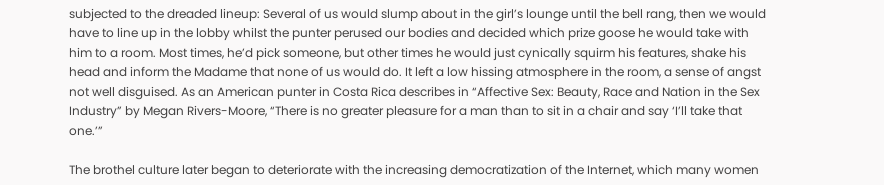subjected to the dreaded lineup: Several of us would slump about in the girl’s lounge until the bell rang, then we would have to line up in the lobby whilst the punter perused our bodies and decided which prize goose he would take with him to a room. Most times, he’d pick someone, but other times he would just cynically squirm his features, shake his head and inform the Madame that none of us would do. It left a low hissing atmosphere in the room, a sense of angst not well disguised. As an American punter in Costa Rica describes in “Affective Sex: Beauty, Race and Nation in the Sex Industry” by Megan Rivers-Moore, “There is no greater pleasure for a man than to sit in a chair and say ‘I’ll take that one.’”

The brothel culture later began to deteriorate with the increasing democratization of the Internet, which many women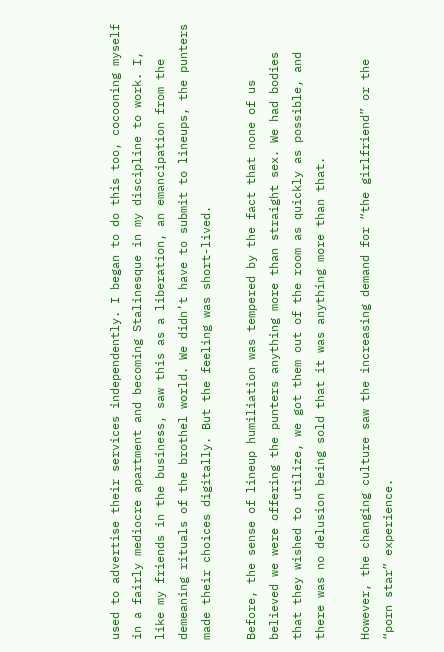used to advertise their services independently. I began to do this too, cocooning myself in a fairly mediocre apartment and becoming Stalinesque in my discipline to work. I, like my friends in the business, saw this as a liberation, an emancipation from the demeaning rituals of the brothel world. We didn’t have to submit to lineups, the punters made their choices digitally. But the feeling was short-lived.

Before, the sense of lineup humiliation was tempered by the fact that none of us believed we were offering the punters anything more than straight sex. We had bodies that they wished to utilize, we got them out of the room as quickly as possible, and there was no delusion being sold that it was anything more than that.

However, the changing culture saw the increasing demand for “the girlfriend” or the “porn star” experience.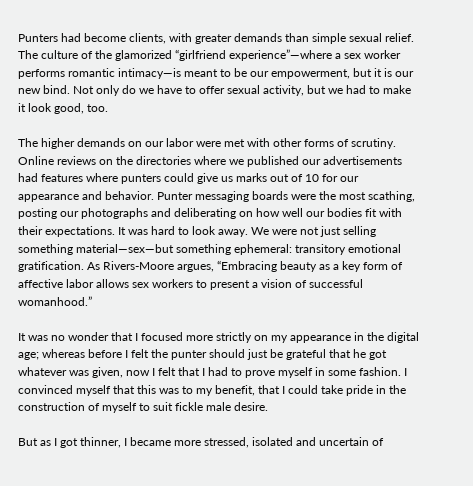Punters had become clients, with greater demands than simple sexual relief. The culture of the glamorized “girlfriend experience”—where a sex worker performs romantic intimacy—is meant to be our empowerment, but it is our new bind. Not only do we have to offer sexual activity, but we had to make it look good, too.

The higher demands on our labor were met with other forms of scrutiny. Online reviews on the directories where we published our advertisements had features where punters could give us marks out of 10 for our appearance and behavior. Punter messaging boards were the most scathing, posting our photographs and deliberating on how well our bodies fit with their expectations. It was hard to look away. We were not just selling something material—sex—but something ephemeral: transitory emotional gratification. As Rivers-Moore argues, “Embracing beauty as a key form of affective labor allows sex workers to present a vision of successful womanhood.”

It was no wonder that I focused more strictly on my appearance in the digital age; whereas before I felt the punter should just be grateful that he got whatever was given, now I felt that I had to prove myself in some fashion. I convinced myself that this was to my benefit, that I could take pride in the construction of myself to suit fickle male desire.

But as I got thinner, I became more stressed, isolated and uncertain of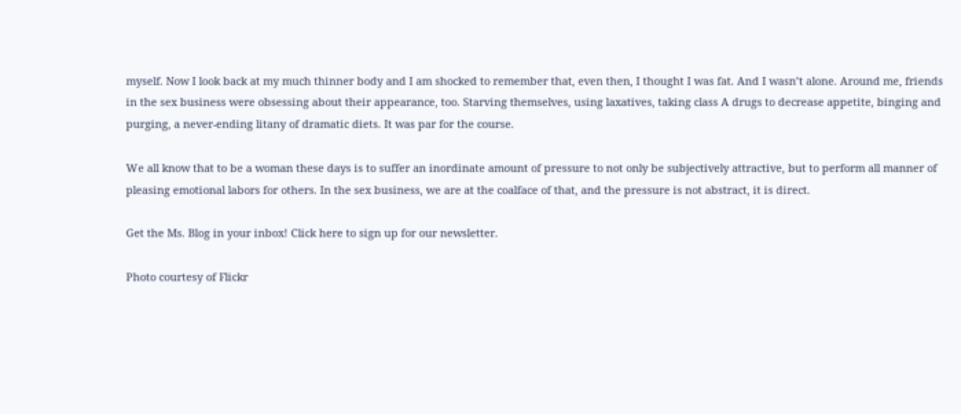myself. Now I look back at my much thinner body and I am shocked to remember that, even then, I thought I was fat. And I wasn’t alone. Around me, friends in the sex business were obsessing about their appearance, too. Starving themselves, using laxatives, taking class A drugs to decrease appetite, binging and purging, a never-ending litany of dramatic diets. It was par for the course.

We all know that to be a woman these days is to suffer an inordinate amount of pressure to not only be subjectively attractive, but to perform all manner of pleasing emotional labors for others. In the sex business, we are at the coalface of that, and the pressure is not abstract, it is direct.

Get the Ms. Blog in your inbox! Click here to sign up for our newsletter.

Photo courtesy of Flickr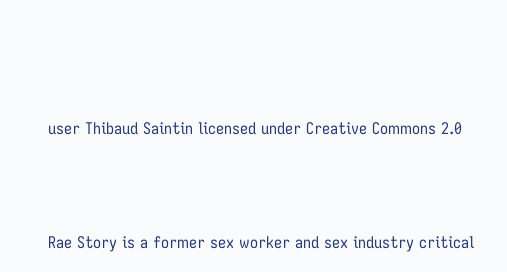user Thibaud Saintin licensed under Creative Commons 2.0




Rae Story is a former sex worker and sex industry critical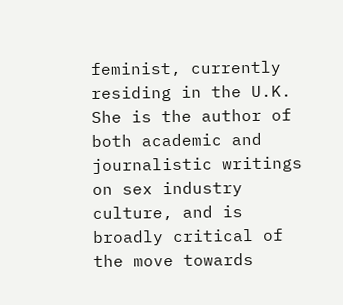feminist, currently residing in the U.K. She is the author of both academic and journalistic writings on sex industry culture, and is broadly critical of the move towards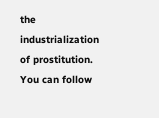the industrialization of prostitution. You can follow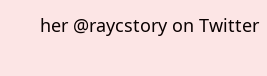her @raycstory on Twitter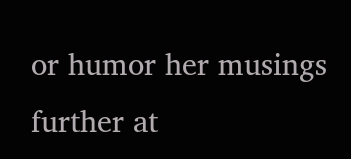or humor her musings further at